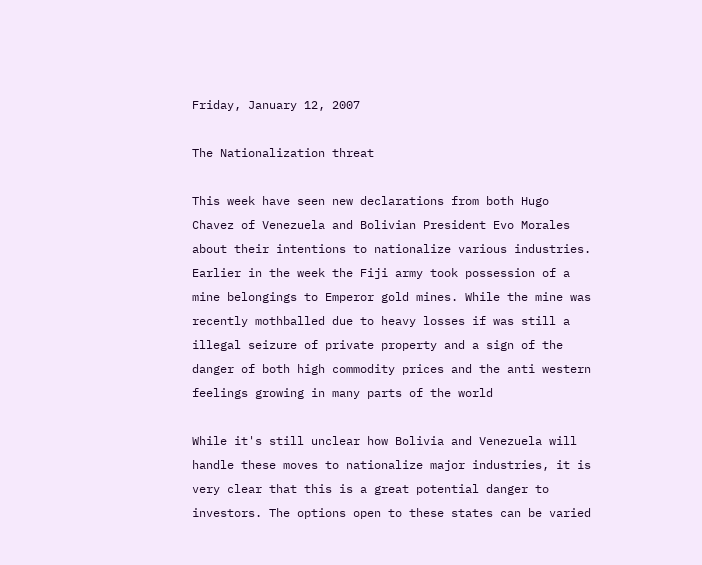Friday, January 12, 2007

The Nationalization threat

This week have seen new declarations from both Hugo Chavez of Venezuela and Bolivian President Evo Morales about their intentions to nationalize various industries. Earlier in the week the Fiji army took possession of a mine belongings to Emperor gold mines. While the mine was recently mothballed due to heavy losses if was still a illegal seizure of private property and a sign of the danger of both high commodity prices and the anti western feelings growing in many parts of the world

While it's still unclear how Bolivia and Venezuela will handle these moves to nationalize major industries, it is very clear that this is a great potential danger to investors. The options open to these states can be varied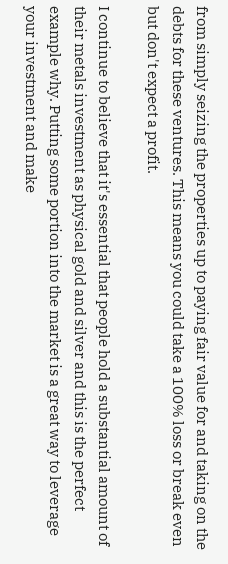from simply seizing the properties up to paying fair value for and taking on the debts for these ventures. This means you could take a 100% loss or break even but don't expect a profit.

I continue to believe that it's essential that people hold a substantial amount of their metals investment as physical gold and silver and this is the perfect example why. Putting some portion into the market is a great way to leverage your investment and make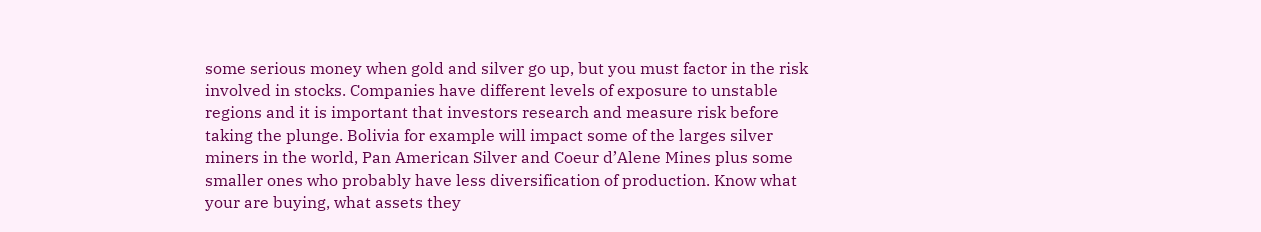some serious money when gold and silver go up, but you must factor in the risk involved in stocks. Companies have different levels of exposure to unstable regions and it is important that investors research and measure risk before taking the plunge. Bolivia for example will impact some of the larges silver miners in the world, Pan American Silver and Coeur d’Alene Mines plus some smaller ones who probably have less diversification of production. Know what your are buying, what assets they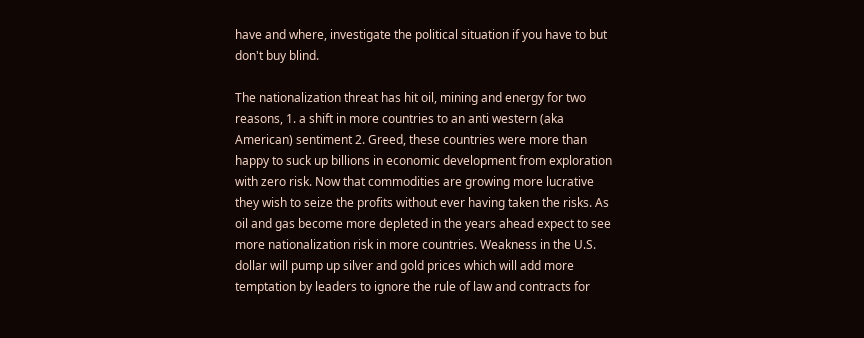have and where, investigate the political situation if you have to but don't buy blind.

The nationalization threat has hit oil, mining and energy for two reasons, 1. a shift in more countries to an anti western (aka American) sentiment 2. Greed, these countries were more than happy to suck up billions in economic development from exploration with zero risk. Now that commodities are growing more lucrative they wish to seize the profits without ever having taken the risks. As oil and gas become more depleted in the years ahead expect to see more nationalization risk in more countries. Weakness in the U.S. dollar will pump up silver and gold prices which will add more temptation by leaders to ignore the rule of law and contracts for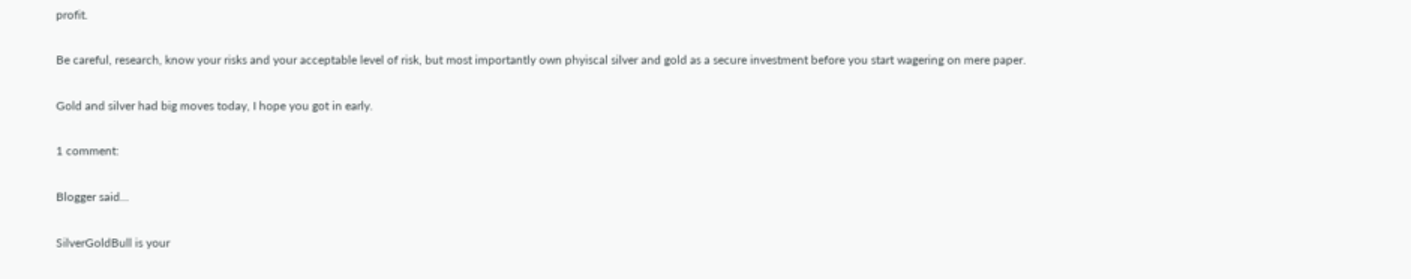profit.

Be careful, research, know your risks and your acceptable level of risk, but most importantly own phyiscal silver and gold as a secure investment before you start wagering on mere paper.

Gold and silver had big moves today, I hope you got in early.

1 comment:

Blogger said...

SilverGoldBull is your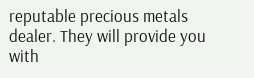reputable precious metals dealer. They will provide you with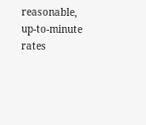reasonable, up-to-minute rates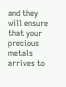and they will ensure that your precious metals arrives to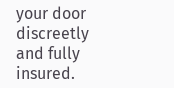your door discreetly and fully insured.